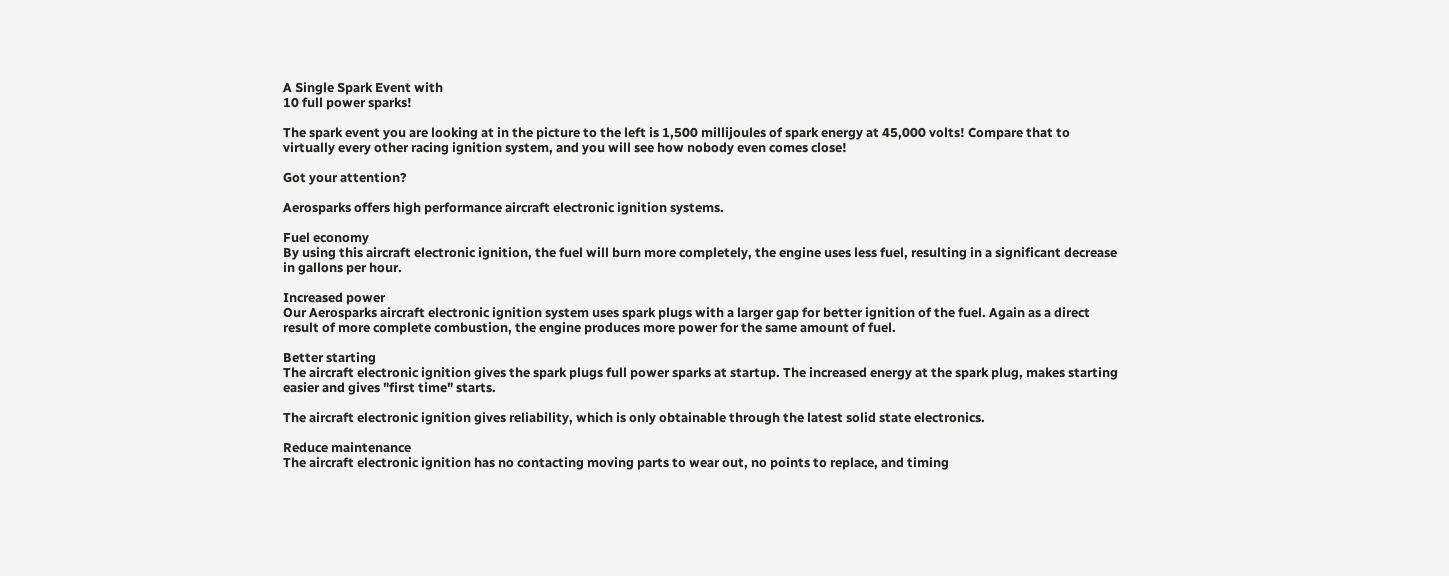A Single Spark Event with
10 full power sparks!

The spark event you are looking at in the picture to the left is 1,500 millijoules of spark energy at 45,000 volts! Compare that to virtually every other racing ignition system, and you will see how nobody even comes close!

Got your attention?

Aerosparks offers high performance aircraft electronic ignition systems.

Fuel economy
By using this aircraft electronic ignition, the fuel will burn more completely, the engine uses less fuel, resulting in a significant decrease in gallons per hour.

Increased power
Our Aerosparks aircraft electronic ignition system uses spark plugs with a larger gap for better ignition of the fuel. Again as a direct result of more complete combustion, the engine produces more power for the same amount of fuel.

Better starting
The aircraft electronic ignition gives the spark plugs full power sparks at startup. The increased energy at the spark plug, makes starting easier and gives "first time" starts.

The aircraft electronic ignition gives reliability, which is only obtainable through the latest solid state electronics.

Reduce maintenance
The aircraft electronic ignition has no contacting moving parts to wear out, no points to replace, and timing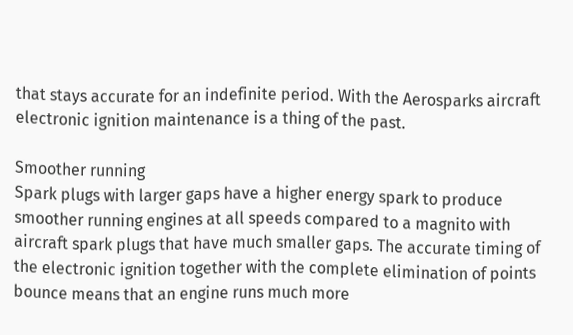that stays accurate for an indefinite period. With the Aerosparks aircraft electronic ignition maintenance is a thing of the past.

Smoother running
Spark plugs with larger gaps have a higher energy spark to produce smoother running engines at all speeds compared to a magnito with aircraft spark plugs that have much smaller gaps. The accurate timing of the electronic ignition together with the complete elimination of points bounce means that an engine runs much more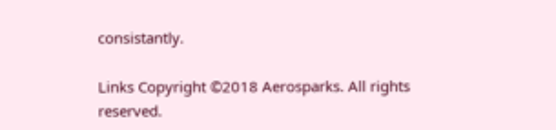consistantly.

Links Copyright ©2018 Aerosparks. All rights reserved.